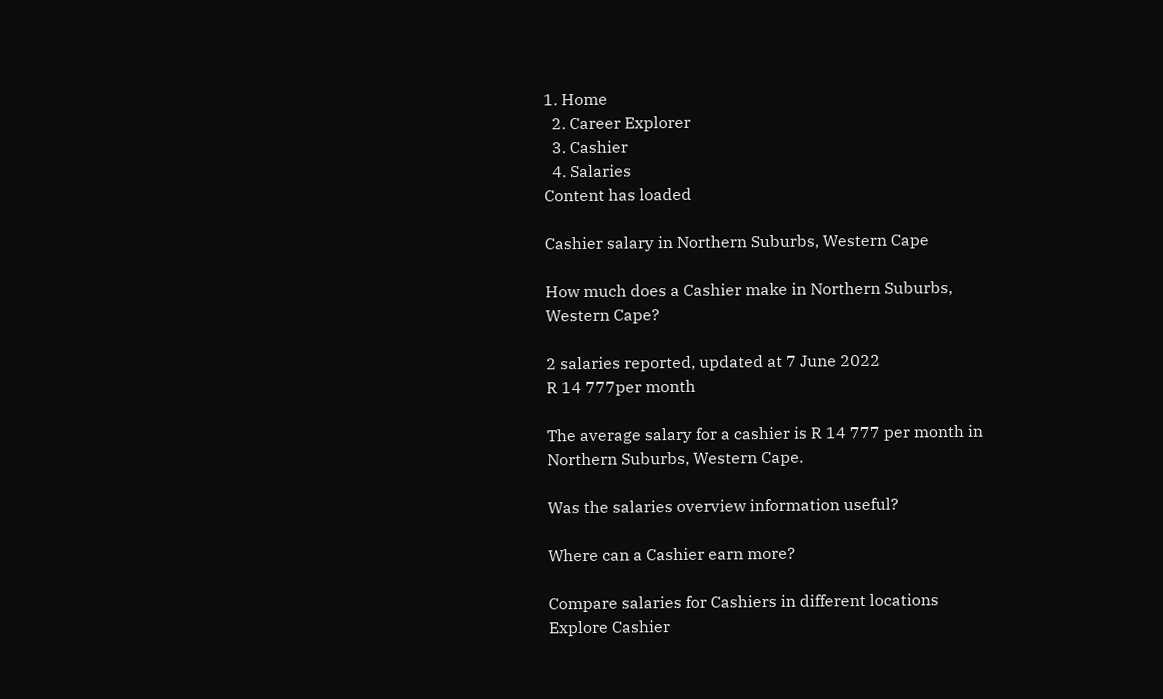1. Home
  2. Career Explorer
  3. Cashier
  4. Salaries
Content has loaded

Cashier salary in Northern Suburbs, Western Cape

How much does a Cashier make in Northern Suburbs, Western Cape?

2 salaries reported, updated at 7 June 2022
R 14 777per month

The average salary for a cashier is R 14 777 per month in Northern Suburbs, Western Cape.

Was the salaries overview information useful?

Where can a Cashier earn more?

Compare salaries for Cashiers in different locations
Explore Cashier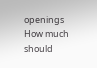openings
How much should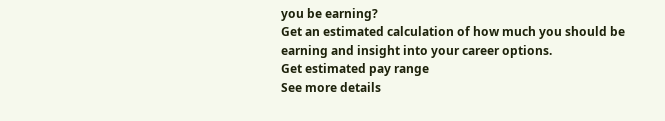you be earning?
Get an estimated calculation of how much you should be earning and insight into your career options.
Get estimated pay range
See more details